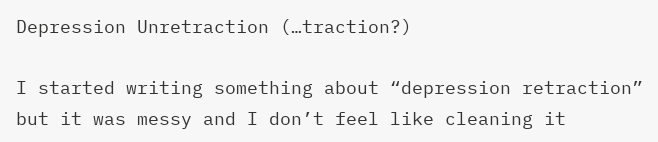Depression Unretraction (…traction?)

I started writing something about “depression retraction” but it was messy and I don’t feel like cleaning it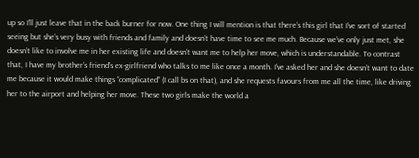up so I’ll just leave that in the back burner for now. One thing I will mention is that there’s this girl that I’ve sort of started seeing but she’s very busy with friends and family and doesn’t have time to see me much. Because we’ve only just met, she doesn’t like to involve me in her existing life and doesn’t want me to help her move, which is understandable. To contrast that, I have my brother’s friend’s ex-girlfriend who talks to me like once a month. I’ve asked her and she doesn’t want to date me because it would make things “complicated” (I call bs on that), and she requests favours from me all the time, like driving her to the airport and helping her move. These two girls make the world a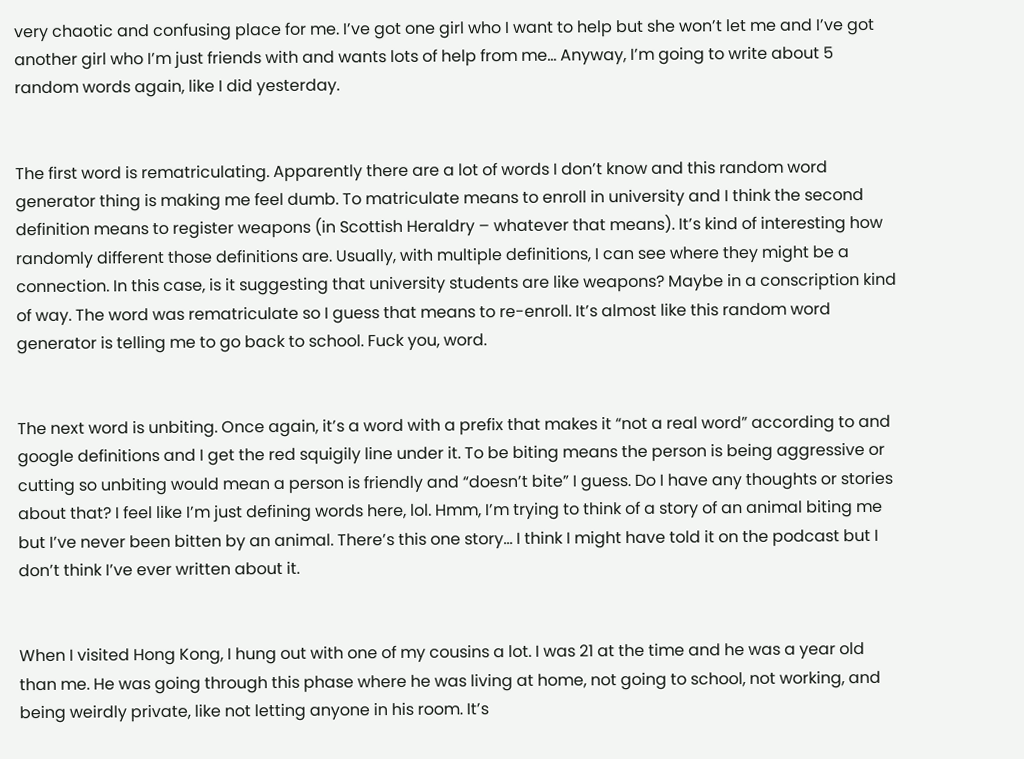very chaotic and confusing place for me. I’ve got one girl who I want to help but she won’t let me and I’ve got another girl who I’m just friends with and wants lots of help from me… Anyway, I’m going to write about 5 random words again, like I did yesterday.


The first word is rematriculating. Apparently there are a lot of words I don’t know and this random word generator thing is making me feel dumb. To matriculate means to enroll in university and I think the second definition means to register weapons (in Scottish Heraldry – whatever that means). It’s kind of interesting how randomly different those definitions are. Usually, with multiple definitions, I can see where they might be a connection. In this case, is it suggesting that university students are like weapons? Maybe in a conscription kind of way. The word was rematriculate so I guess that means to re-enroll. It’s almost like this random word generator is telling me to go back to school. Fuck you, word.


The next word is unbiting. Once again, it’s a word with a prefix that makes it “not a real word” according to and google definitions and I get the red squigily line under it. To be biting means the person is being aggressive or cutting so unbiting would mean a person is friendly and “doesn’t bite” I guess. Do I have any thoughts or stories about that? I feel like I’m just defining words here, lol. Hmm, I’m trying to think of a story of an animal biting me but I’ve never been bitten by an animal. There’s this one story… I think I might have told it on the podcast but I don’t think I’ve ever written about it.


When I visited Hong Kong, I hung out with one of my cousins a lot. I was 21 at the time and he was a year old than me. He was going through this phase where he was living at home, not going to school, not working, and being weirdly private, like not letting anyone in his room. It’s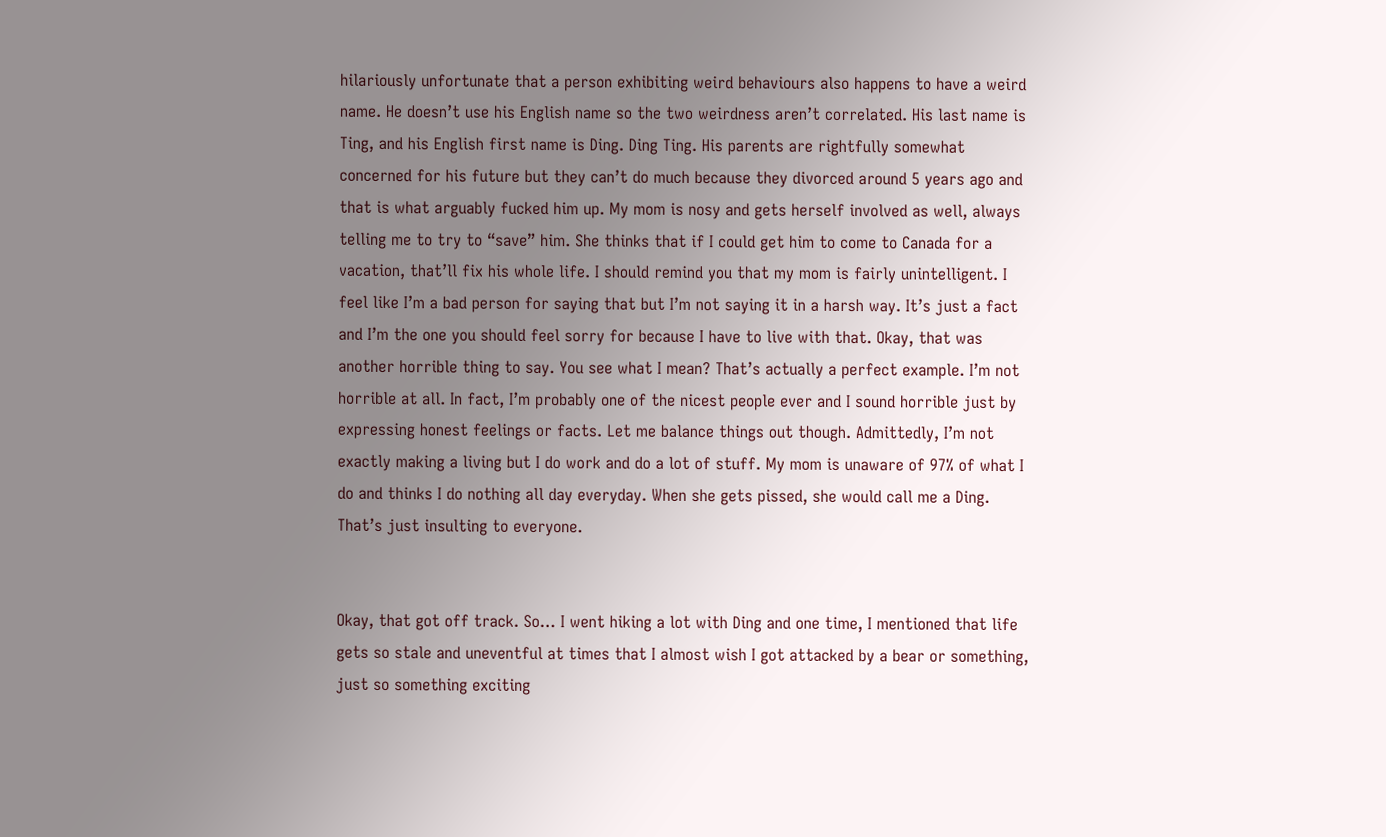hilariously unfortunate that a person exhibiting weird behaviours also happens to have a weird name. He doesn’t use his English name so the two weirdness aren’t correlated. His last name is Ting, and his English first name is Ding. Ding Ting. His parents are rightfully somewhat concerned for his future but they can’t do much because they divorced around 5 years ago and that is what arguably fucked him up. My mom is nosy and gets herself involved as well, always telling me to try to “save” him. She thinks that if I could get him to come to Canada for a vacation, that’ll fix his whole life. I should remind you that my mom is fairly unintelligent. I feel like I’m a bad person for saying that but I’m not saying it in a harsh way. It’s just a fact and I’m the one you should feel sorry for because I have to live with that. Okay, that was another horrible thing to say. You see what I mean? That’s actually a perfect example. I’m not horrible at all. In fact, I’m probably one of the nicest people ever and I sound horrible just by expressing honest feelings or facts. Let me balance things out though. Admittedly, I’m not exactly making a living but I do work and do a lot of stuff. My mom is unaware of 97% of what I do and thinks I do nothing all day everyday. When she gets pissed, she would call me a Ding. That’s just insulting to everyone.


Okay, that got off track. So… I went hiking a lot with Ding and one time, I mentioned that life gets so stale and uneventful at times that I almost wish I got attacked by a bear or something, just so something exciting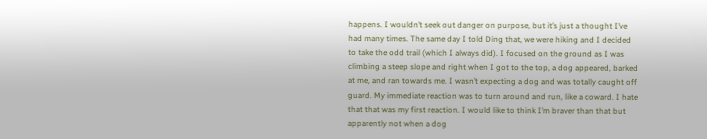happens. I wouldn’t seek out danger on purpose, but it’s just a thought I’ve had many times. The same day I told Ding that, we were hiking and I decided to take the odd trail (which I always did). I focused on the ground as I was climbing a steep slope and right when I got to the top, a dog appeared, barked at me, and ran towards me. I wasn’t expecting a dog and was totally caught off guard. My immediate reaction was to turn around and run, like a coward. I hate that that was my first reaction. I would like to think I’m braver than that but apparently not when a dog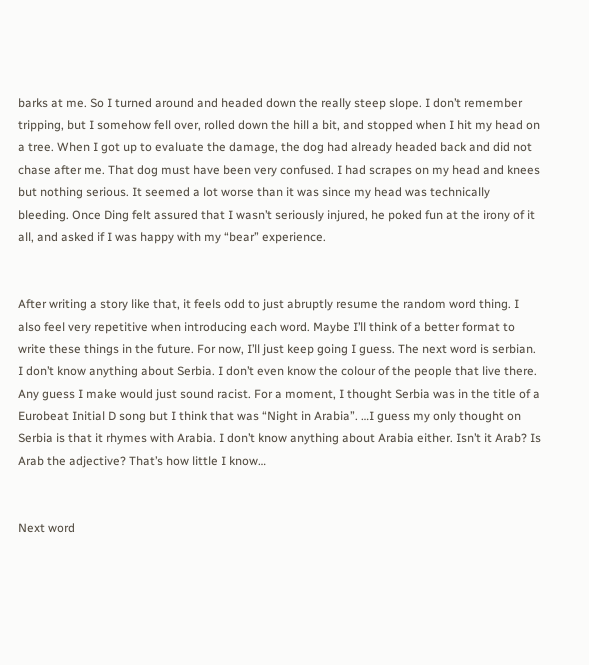barks at me. So I turned around and headed down the really steep slope. I don’t remember tripping, but I somehow fell over, rolled down the hill a bit, and stopped when I hit my head on a tree. When I got up to evaluate the damage, the dog had already headed back and did not chase after me. That dog must have been very confused. I had scrapes on my head and knees but nothing serious. It seemed a lot worse than it was since my head was technically bleeding. Once Ding felt assured that I wasn’t seriously injured, he poked fun at the irony of it all, and asked if I was happy with my “bear” experience.


After writing a story like that, it feels odd to just abruptly resume the random word thing. I also feel very repetitive when introducing each word. Maybe I’ll think of a better format to write these things in the future. For now, I’ll just keep going I guess. The next word is serbian. I don’t know anything about Serbia. I don’t even know the colour of the people that live there. Any guess I make would just sound racist. For a moment, I thought Serbia was in the title of a Eurobeat Initial D song but I think that was “Night in Arabia”. …I guess my only thought on Serbia is that it rhymes with Arabia. I don’t know anything about Arabia either. Isn’t it Arab? Is Arab the adjective? That’s how little I know…


Next word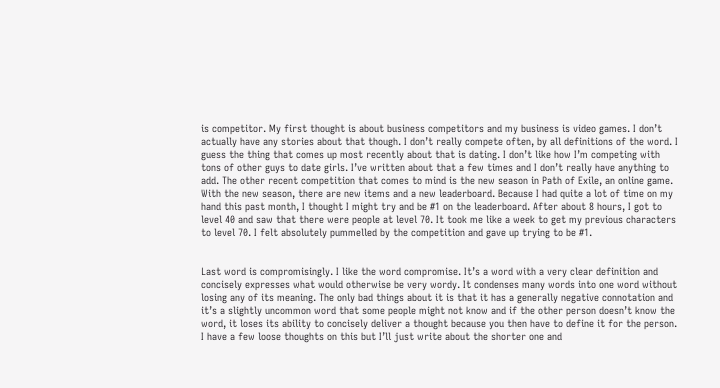is competitor. My first thought is about business competitors and my business is video games. I don’t actually have any stories about that though. I don’t really compete often, by all definitions of the word. I guess the thing that comes up most recently about that is dating. I don’t like how I’m competing with tons of other guys to date girls. I’ve written about that a few times and I don’t really have anything to add. The other recent competition that comes to mind is the new season in Path of Exile, an online game. With the new season, there are new items and a new leaderboard. Because I had quite a lot of time on my hand this past month, I thought I might try and be #1 on the leaderboard. After about 8 hours, I got to level 40 and saw that there were people at level 70. It took me like a week to get my previous characters to level 70. I felt absolutely pummelled by the competition and gave up trying to be #1.


Last word is compromisingly. I like the word compromise. It’s a word with a very clear definition and concisely expresses what would otherwise be very wordy. It condenses many words into one word without losing any of its meaning. The only bad things about it is that it has a generally negative connotation and it’s a slightly uncommon word that some people might not know and if the other person doesn’t know the word, it loses its ability to concisely deliver a thought because you then have to define it for the person. I have a few loose thoughts on this but I’ll just write about the shorter one and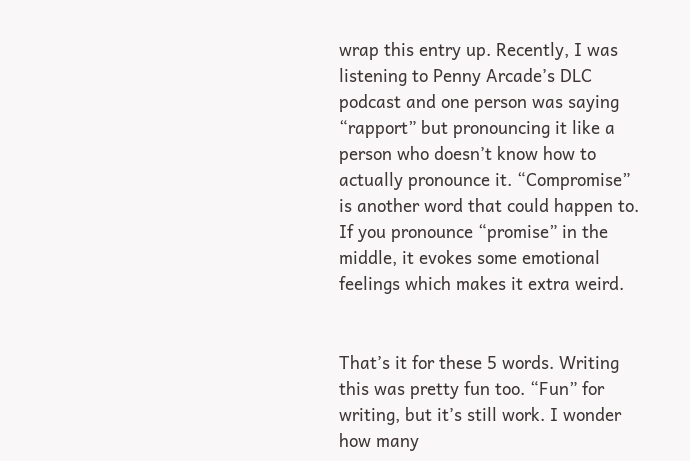wrap this entry up. Recently, I was listening to Penny Arcade’s DLC podcast and one person was saying “rapport” but pronouncing it like a person who doesn’t know how to actually pronounce it. “Compromise” is another word that could happen to. If you pronounce “promise” in the middle, it evokes some emotional feelings which makes it extra weird.


That’s it for these 5 words. Writing this was pretty fun too. “Fun” for writing, but it’s still work. I wonder how many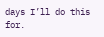days I’ll do this for.